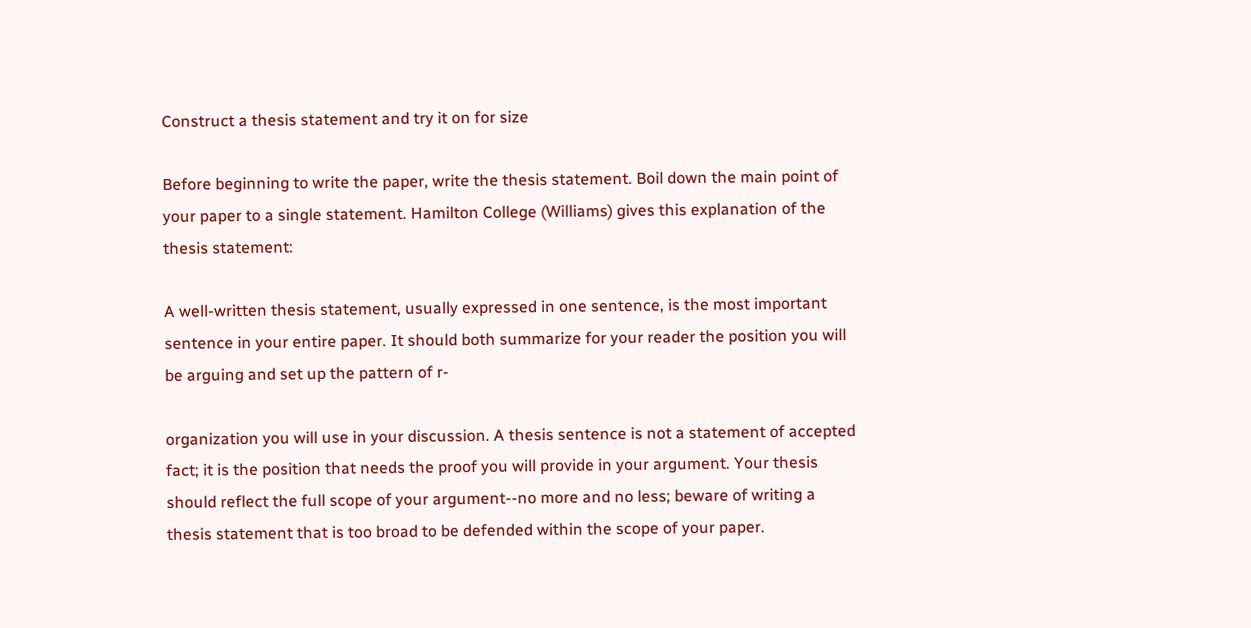Construct a thesis statement and try it on for size

Before beginning to write the paper, write the thesis statement. Boil down the main point of your paper to a single statement. Hamilton College (Williams) gives this explanation of the thesis statement:

A well-written thesis statement, usually expressed in one sentence, is the most important sentence in your entire paper. It should both summarize for your reader the position you will be arguing and set up the pattern of r-

organization you will use in your discussion. A thesis sentence is not a statement of accepted fact; it is the position that needs the proof you will provide in your argument. Your thesis should reflect the full scope of your argument--no more and no less; beware of writing a thesis statement that is too broad to be defended within the scope of your paper.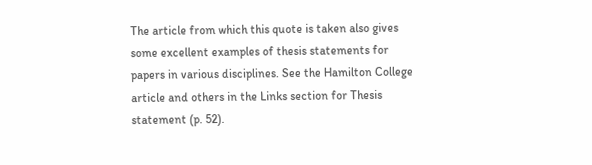The article from which this quote is taken also gives some excellent examples of thesis statements for papers in various disciplines. See the Hamilton College article and others in the Links section for Thesis statement (p. 52).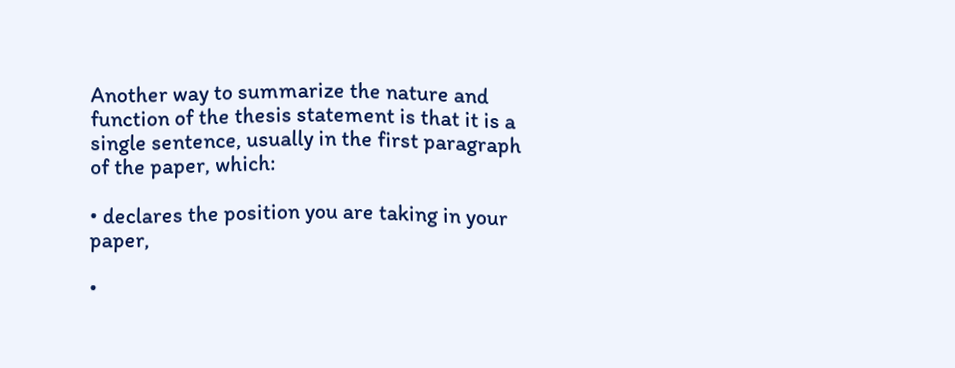Another way to summarize the nature and function of the thesis statement is that it is a single sentence, usually in the first paragraph of the paper, which:

• declares the position you are taking in your paper,

•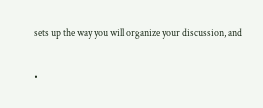sets up the way you will organize your discussion, and

•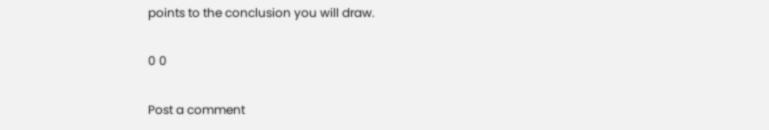points to the conclusion you will draw.

0 0

Post a comment